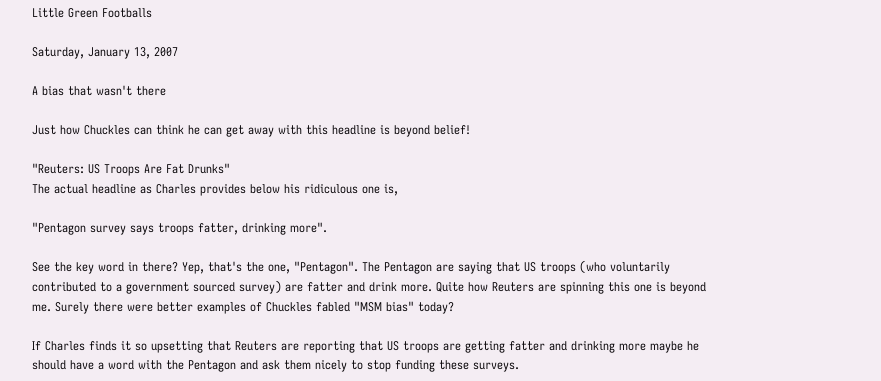Little Green Footballs

Saturday, January 13, 2007

A bias that wasn't there

Just how Chuckles can think he can get away with this headline is beyond belief!

"Reuters: US Troops Are Fat Drunks"
The actual headline as Charles provides below his ridiculous one is,

"Pentagon survey says troops fatter, drinking more".

See the key word in there? Yep, that's the one, "Pentagon". The Pentagon are saying that US troops (who voluntarily contributed to a government sourced survey) are fatter and drink more. Quite how Reuters are spinning this one is beyond me. Surely there were better examples of Chuckles fabled "MSM bias" today?

If Charles finds it so upsetting that Reuters are reporting that US troops are getting fatter and drinking more maybe he should have a word with the Pentagon and ask them nicely to stop funding these surveys.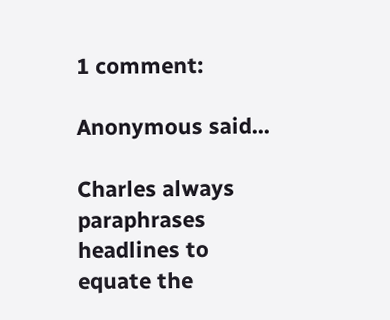1 comment:

Anonymous said...

Charles always paraphrases headlines to equate the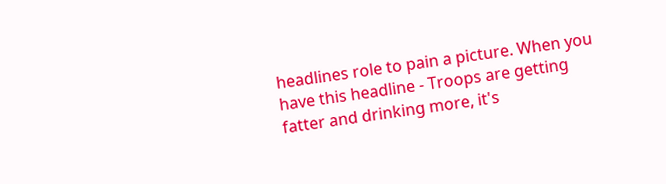headlines role to pain a picture. When you have this headline - Troops are getting fatter and drinking more, it's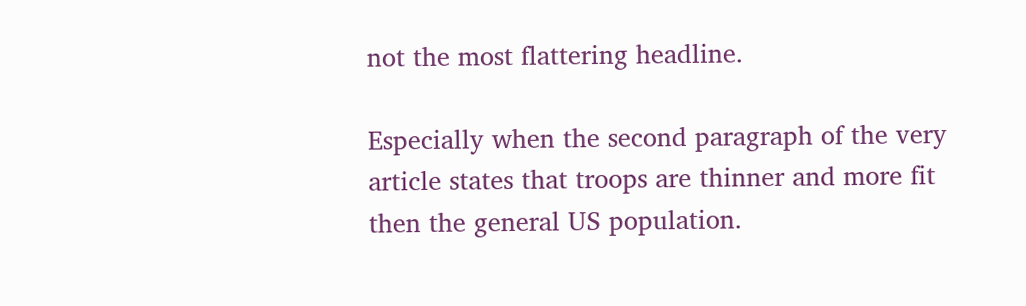not the most flattering headline.

Especially when the second paragraph of the very article states that troops are thinner and more fit then the general US population.